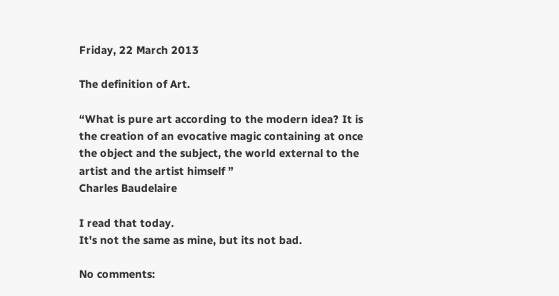Friday, 22 March 2013

The definition of Art.

“What is pure art according to the modern idea? It is the creation of an evocative magic containing at once the object and the subject, the world external to the artist and the artist himself ”
Charles Baudelaire

I read that today.
It's not the same as mine, but its not bad.

No comments: